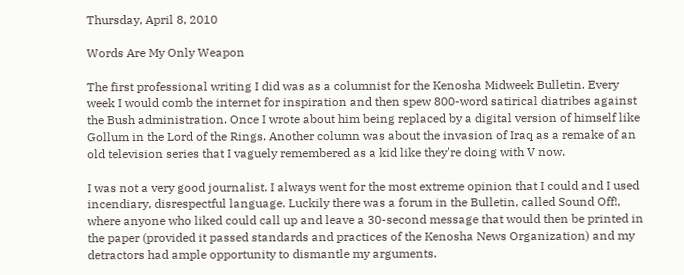Thursday, April 8, 2010

Words Are My Only Weapon

The first professional writing I did was as a columnist for the Kenosha Midweek Bulletin. Every week I would comb the internet for inspiration and then spew 800-word satirical diatribes against the Bush administration. Once I wrote about him being replaced by a digital version of himself like Gollum in the Lord of the Rings. Another column was about the invasion of Iraq as a remake of an old television series that I vaguely remembered as a kid like they're doing with V now.

I was not a very good journalist. I always went for the most extreme opinion that I could and I used incendiary, disrespectful language. Luckily there was a forum in the Bulletin, called Sound Off!, where anyone who liked could call up and leave a 30-second message that would then be printed in the paper (provided it passed standards and practices of the Kenosha News Organization) and my detractors had ample opportunity to dismantle my arguments.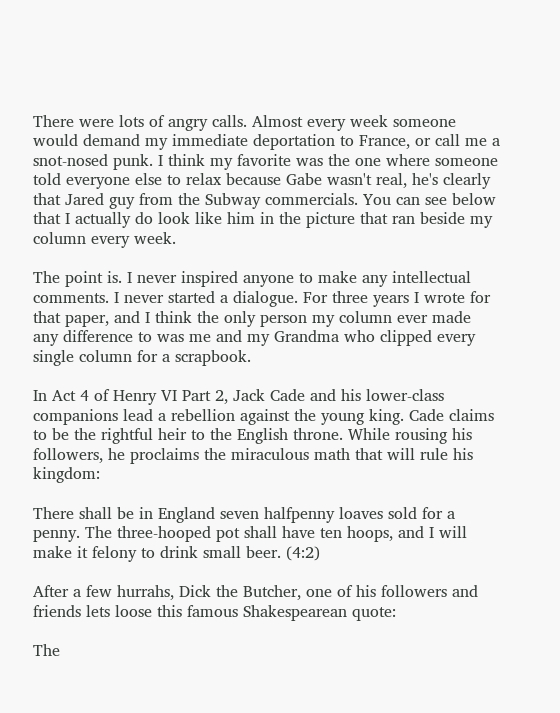There were lots of angry calls. Almost every week someone would demand my immediate deportation to France, or call me a snot-nosed punk. I think my favorite was the one where someone told everyone else to relax because Gabe wasn't real, he's clearly that Jared guy from the Subway commercials. You can see below that I actually do look like him in the picture that ran beside my column every week.

The point is. I never inspired anyone to make any intellectual comments. I never started a dialogue. For three years I wrote for that paper, and I think the only person my column ever made any difference to was me and my Grandma who clipped every single column for a scrapbook.

In Act 4 of Henry VI Part 2, Jack Cade and his lower-class companions lead a rebellion against the young king. Cade claims to be the rightful heir to the English throne. While rousing his followers, he proclaims the miraculous math that will rule his kingdom:

There shall be in England seven halfpenny loaves sold for a penny. The three-hooped pot shall have ten hoops, and I will make it felony to drink small beer. (4:2)

After a few hurrahs, Dick the Butcher, one of his followers and friends lets loose this famous Shakespearean quote:

The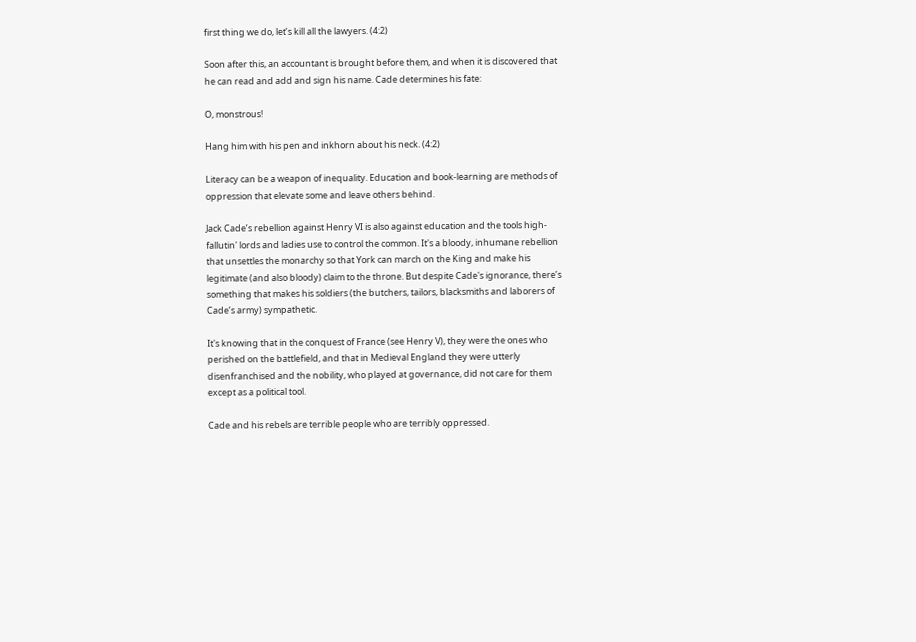first thing we do, let’s kill all the lawyers. (4:2)

Soon after this, an accountant is brought before them, and when it is discovered that he can read and add and sign his name. Cade determines his fate:

O, monstrous!

Hang him with his pen and inkhorn about his neck. (4:2)

Literacy can be a weapon of inequality. Education and book-learning are methods of oppression that elevate some and leave others behind.

Jack Cade’s rebellion against Henry VI is also against education and the tools high-fallutin' lords and ladies use to control the common. It's a bloody, inhumane rebellion that unsettles the monarchy so that York can march on the King and make his legitimate (and also bloody) claim to the throne. But despite Cade's ignorance, there’s something that makes his soldiers (the butchers, tailors, blacksmiths and laborers of Cade’s army) sympathetic.

It's knowing that in the conquest of France (see Henry V), they were the ones who perished on the battlefield, and that in Medieval England they were utterly disenfranchised and the nobility, who played at governance, did not care for them except as a political tool.

Cade and his rebels are terrible people who are terribly oppressed.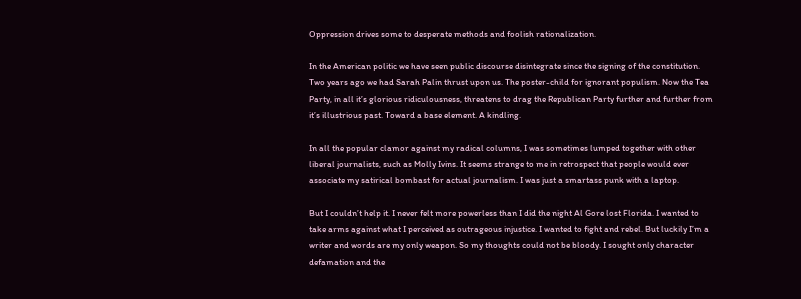Oppression drives some to desperate methods and foolish rationalization.

In the American politic we have seen public discourse disintegrate since the signing of the constitution. Two years ago we had Sarah Palin thrust upon us. The poster-child for ignorant populism. Now the Tea Party, in all it’s glorious ridiculousness, threatens to drag the Republican Party further and further from it’s illustrious past. Toward a base element. A kindling.

In all the popular clamor against my radical columns, I was sometimes lumped together with other liberal journalists, such as Molly Ivins. It seems strange to me in retrospect that people would ever associate my satirical bombast for actual journalism. I was just a smartass punk with a laptop.

But I couldn’t help it. I never felt more powerless than I did the night Al Gore lost Florida. I wanted to take arms against what I perceived as outrageous injustice. I wanted to fight and rebel. But luckily I’m a writer and words are my only weapon. So my thoughts could not be bloody. I sought only character defamation and the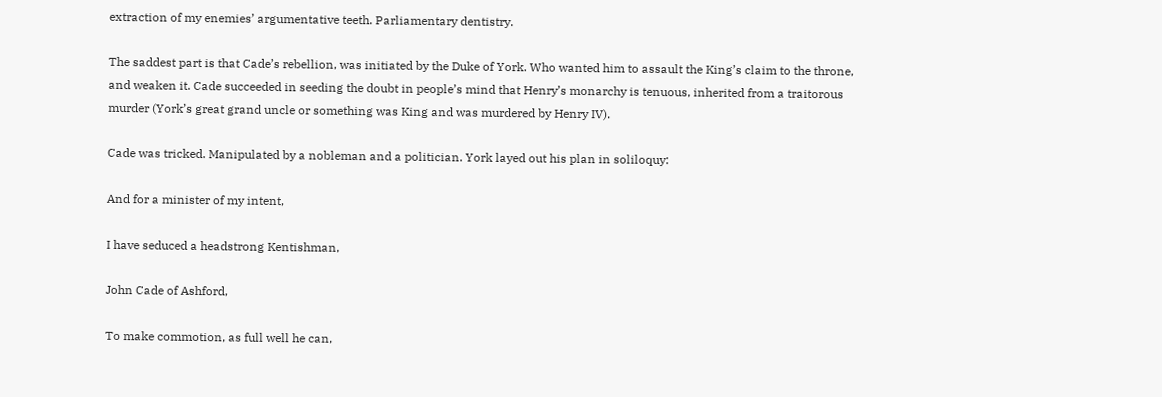extraction of my enemies’ argumentative teeth. Parliamentary dentistry.

The saddest part is that Cade’s rebellion, was initiated by the Duke of York. Who wanted him to assault the King’s claim to the throne, and weaken it. Cade succeeded in seeding the doubt in people’s mind that Henry’s monarchy is tenuous, inherited from a traitorous murder (York’s great grand uncle or something was King and was murdered by Henry IV).

Cade was tricked. Manipulated by a nobleman and a politician. York layed out his plan in soliloquy:

And for a minister of my intent,

I have seduced a headstrong Kentishman,

John Cade of Ashford,

To make commotion, as full well he can,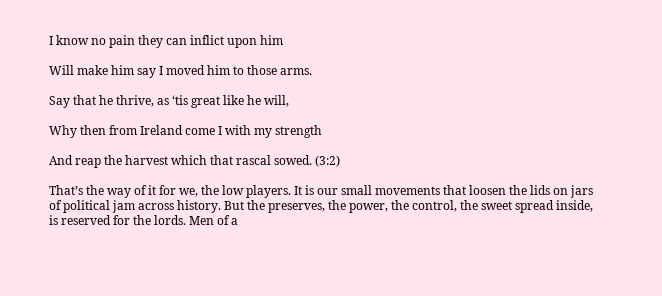I know no pain they can inflict upon him

Will make him say I moved him to those arms.

Say that he thrive, as ‘tis great like he will,

Why then from Ireland come I with my strength

And reap the harvest which that rascal sowed. (3:2)

That’s the way of it for we, the low players. It is our small movements that loosen the lids on jars of political jam across history. But the preserves, the power, the control, the sweet spread inside, is reserved for the lords. Men of a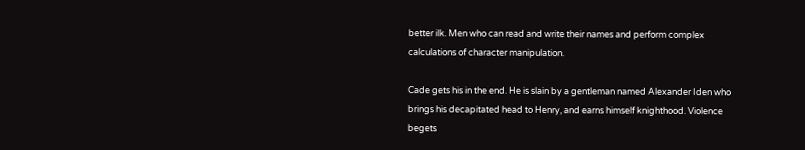better ilk. Men who can read and write their names and perform complex calculations of character manipulation.

Cade gets his in the end. He is slain by a gentleman named Alexander Iden who brings his decapitated head to Henry, and earns himself knighthood. Violence begets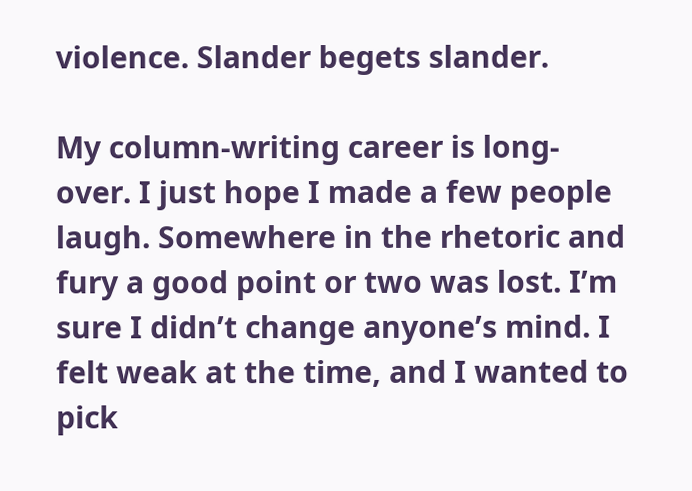violence. Slander begets slander.

My column-writing career is long-over. I just hope I made a few people laugh. Somewhere in the rhetoric and fury a good point or two was lost. I’m sure I didn’t change anyone’s mind. I felt weak at the time, and I wanted to pick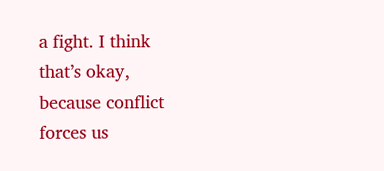a fight. I think that’s okay, because conflict forces us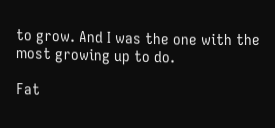to grow. And I was the one with the most growing up to do.

Fat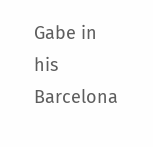Gabe in his Barcelona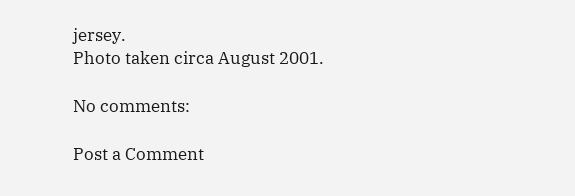jersey.
Photo taken circa August 2001.

No comments:

Post a Comment